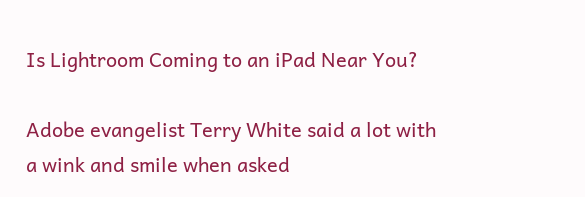Is Lightroom Coming to an iPad Near You?

Adobe evangelist Terry White said a lot with a wink and smile when asked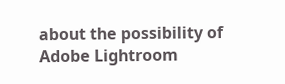about the possibility of Adobe Lightroom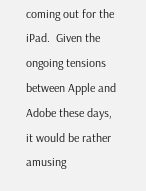coming out for the iPad.  Given the ongoing tensions between Apple and Adobe these days, it would be rather amusing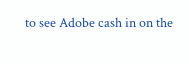to see Adobe cash in on the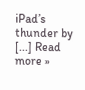iPad’s thunder by [...] Read more »